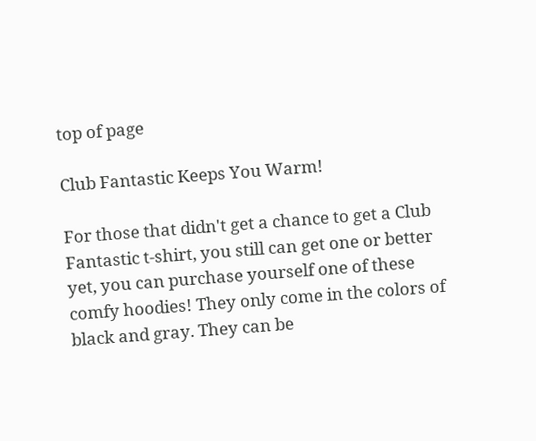top of page

Club Fantastic Keeps You Warm!

For those that didn't get a chance to get a Club Fantastic t-shirt, you still can get one or better yet, you can purchase yourself one of these comfy hoodies! They only come in the colors of black and gray. They can be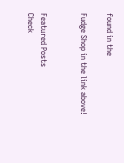found in the

Fudge Shop in the link above!


Featured Posts
Check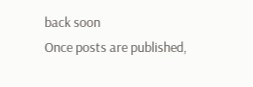back soon
Once posts are published,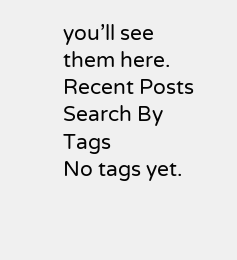you’ll see them here.
Recent Posts
Search By Tags
No tags yet.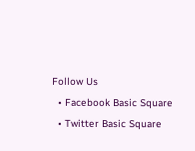Follow Us
  • Facebook Basic Square
  • Twitter Basic Square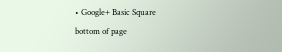• Google+ Basic Square
bottom of page